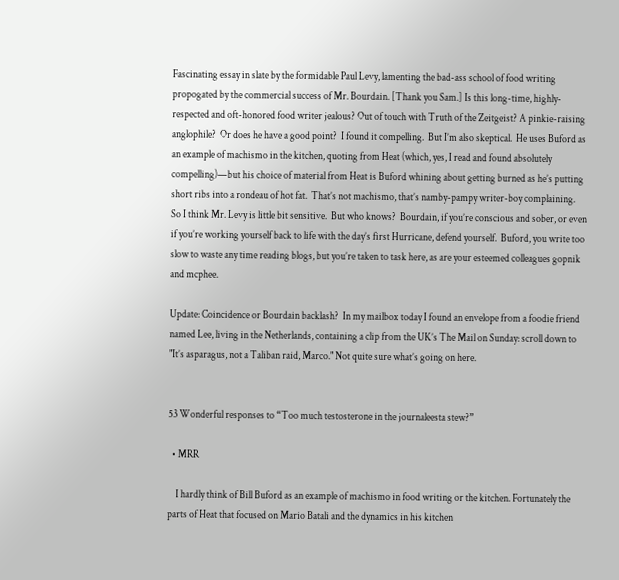Fascinating essay in slate by the formidable Paul Levy, lamenting the bad-ass school of food writing propogated by the commercial success of Mr. Bourdain. [Thank you Sam.] Is this long-time, highly-respected and oft-honored food writer jealous? Out of touch with Truth of the Zeitgeist? A pinkie-raising anglophile?  Or does he have a good point?  I found it compelling.  But I’m also skeptical.  He uses Buford as an example of machismo in the kitchen, quoting from Heat (which, yes, I read and found absolutely compelling)—but his choice of material from Heat is Buford whining about getting burned as he’s putting short ribs into a rondeau of hot fat.  That’s not machismo, that’s namby-pampy writer-boy complaining.  So I think Mr. Levy is little bit sensitive.  But who knows?  Bourdain, if you’re conscious and sober, or even if you’re working yourself back to life with the day’s first Hurricane, defend yourself.  Buford, you write too slow to waste any time reading blogs, but you’re taken to task here, as are your esteemed colleagues gopnik and mcphee.

Update: Coincidence or Bourdain backlash?  In my mailbox today I found an envelope from a foodie friend named Lee, living in the Netherlands, containing a clip from the UK’s The Mail on Sunday: scroll down to "It’s asparagus, not a Taliban raid, Marco." Not quite sure what’s going on here.


53 Wonderful responses to “Too much testosterone in the journaleesta stew?”

  • MRR

    I hardly think of Bill Buford as an example of machismo in food writing or the kitchen. Fortunately the parts of Heat that focused on Mario Batali and the dynamics in his kitchen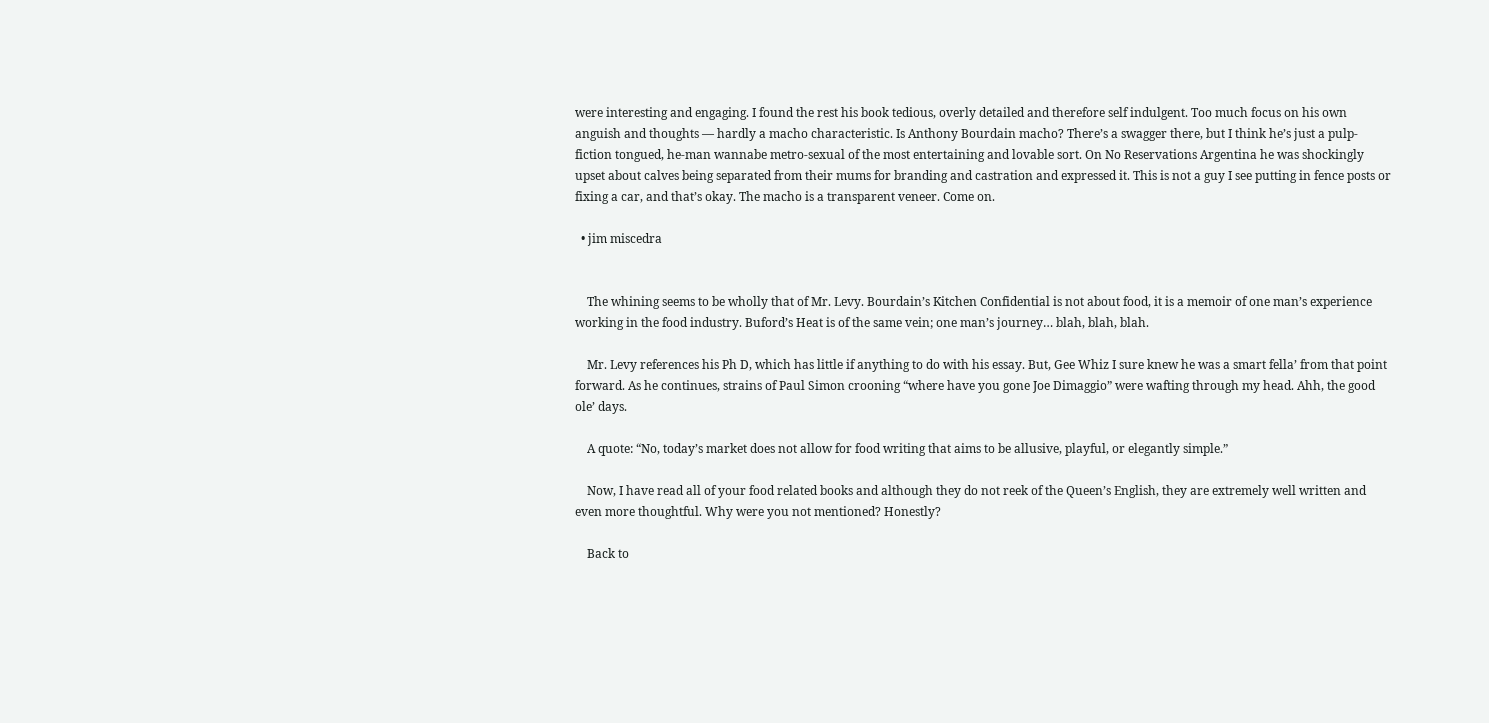were interesting and engaging. I found the rest his book tedious, overly detailed and therefore self indulgent. Too much focus on his own anguish and thoughts — hardly a macho characteristic. Is Anthony Bourdain macho? There’s a swagger there, but I think he’s just a pulp-fiction tongued, he-man wannabe metro-sexual of the most entertaining and lovable sort. On No Reservations Argentina he was shockingly upset about calves being separated from their mums for branding and castration and expressed it. This is not a guy I see putting in fence posts or fixing a car, and that’s okay. The macho is a transparent veneer. Come on.

  • jim miscedra


    The whining seems to be wholly that of Mr. Levy. Bourdain’s Kitchen Confidential is not about food, it is a memoir of one man’s experience working in the food industry. Buford’s Heat is of the same vein; one man’s journey… blah, blah, blah.

    Mr. Levy references his Ph D, which has little if anything to do with his essay. But, Gee Whiz I sure knew he was a smart fella’ from that point forward. As he continues, strains of Paul Simon crooning “where have you gone Joe Dimaggio” were wafting through my head. Ahh, the good ole’ days.

    A quote: “No, today’s market does not allow for food writing that aims to be allusive, playful, or elegantly simple.”

    Now, I have read all of your food related books and although they do not reek of the Queen’s English, they are extremely well written and even more thoughtful. Why were you not mentioned? Honestly?

    Back to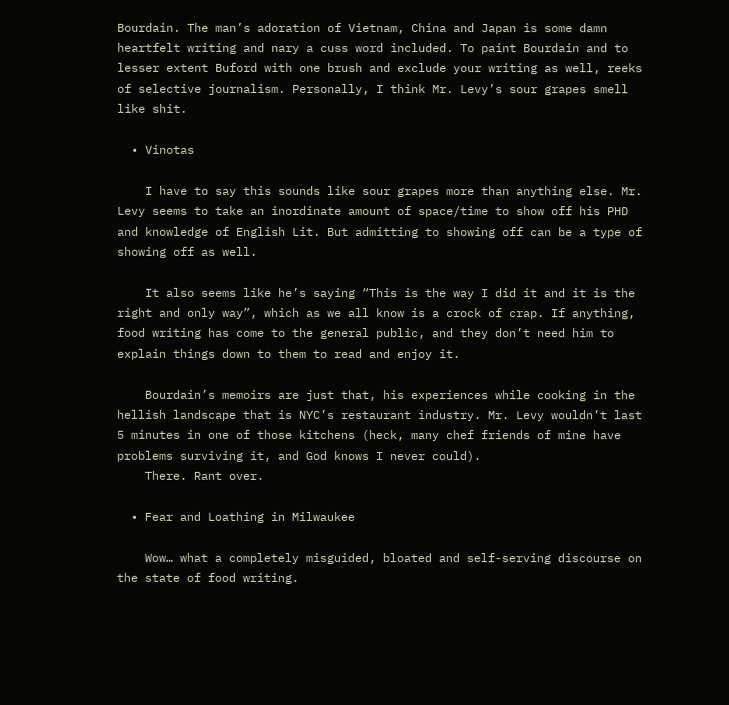Bourdain. The man’s adoration of Vietnam, China and Japan is some damn heartfelt writing and nary a cuss word included. To paint Bourdain and to lesser extent Buford with one brush and exclude your writing as well, reeks of selective journalism. Personally, I think Mr. Levy’s sour grapes smell like shit.

  • Vinotas

    I have to say this sounds like sour grapes more than anything else. Mr. Levy seems to take an inordinate amount of space/time to show off his PHD and knowledge of English Lit. But admitting to showing off can be a type of showing off as well.

    It also seems like he’s saying “This is the way I did it and it is the right and only way”, which as we all know is a crock of crap. If anything, food writing has come to the general public, and they don’t need him to explain things down to them to read and enjoy it.

    Bourdain’s memoirs are just that, his experiences while cooking in the hellish landscape that is NYC’s restaurant industry. Mr. Levy wouldn’t last 5 minutes in one of those kitchens (heck, many chef friends of mine have problems surviving it, and God knows I never could).
    There. Rant over.

  • Fear and Loathing in Milwaukee

    Wow… what a completely misguided, bloated and self-serving discourse on the state of food writing.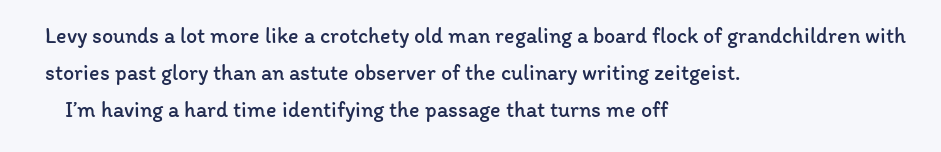Levy sounds a lot more like a crotchety old man regaling a board flock of grandchildren with stories past glory than an astute observer of the culinary writing zeitgeist.
    I’m having a hard time identifying the passage that turns me off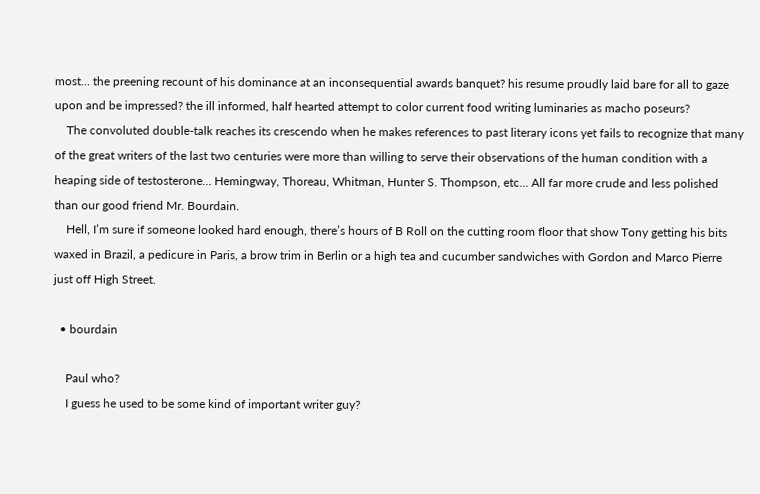most… the preening recount of his dominance at an inconsequential awards banquet? his resume proudly laid bare for all to gaze upon and be impressed? the ill informed, half hearted attempt to color current food writing luminaries as macho poseurs?
    The convoluted double-talk reaches its crescendo when he makes references to past literary icons yet fails to recognize that many of the great writers of the last two centuries were more than willing to serve their observations of the human condition with a heaping side of testosterone… Hemingway, Thoreau, Whitman, Hunter S. Thompson, etc… All far more crude and less polished than our good friend Mr. Bourdain.
    Hell, I’m sure if someone looked hard enough, there’s hours of B Roll on the cutting room floor that show Tony getting his bits waxed in Brazil, a pedicure in Paris, a brow trim in Berlin or a high tea and cucumber sandwiches with Gordon and Marco Pierre just off High Street.

  • bourdain

    Paul who?
    I guess he used to be some kind of important writer guy?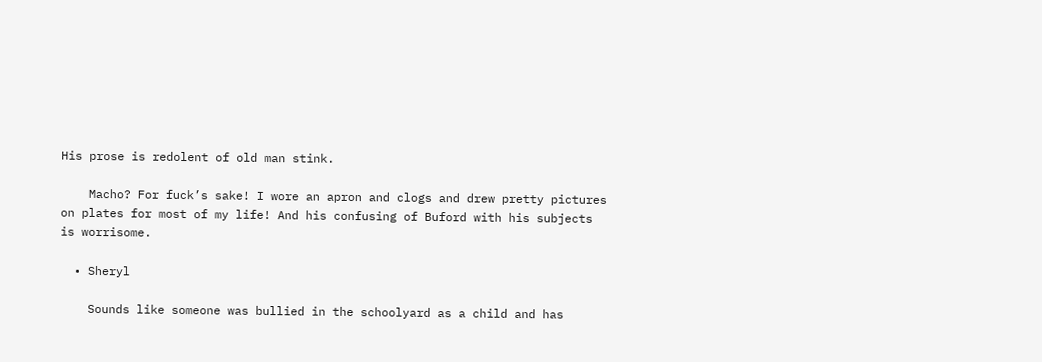His prose is redolent of old man stink.

    Macho? For fuck’s sake! I wore an apron and clogs and drew pretty pictures on plates for most of my life! And his confusing of Buford with his subjects is worrisome.

  • Sheryl

    Sounds like someone was bullied in the schoolyard as a child and has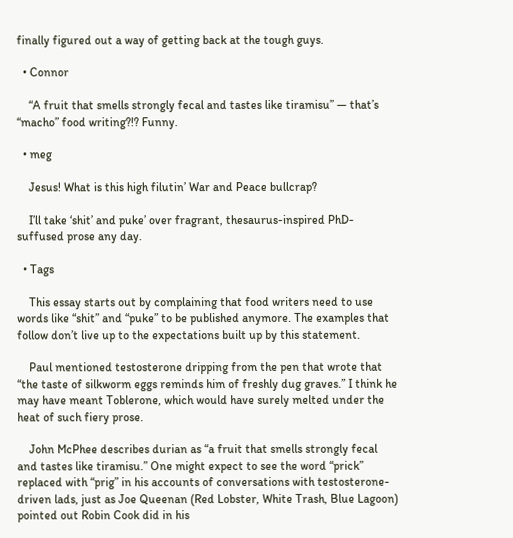finally figured out a way of getting back at the tough guys.

  • Connor

    “A fruit that smells strongly fecal and tastes like tiramisu” — that’s “macho” food writing?!? Funny.

  • meg

    Jesus! What is this high filutin’ War and Peace bullcrap?

    I’ll take ‘shit’ and puke’ over fragrant, thesaurus-inspired PhD-suffused prose any day.

  • Tags

    This essay starts out by complaining that food writers need to use words like “shit” and “puke” to be published anymore. The examples that follow don’t live up to the expectations built up by this statement.

    Paul mentioned testosterone dripping from the pen that wrote that “the taste of silkworm eggs reminds him of freshly dug graves.” I think he may have meant Toblerone, which would have surely melted under the heat of such fiery prose.

    John McPhee describes durian as “a fruit that smells strongly fecal and tastes like tiramisu.” One might expect to see the word “prick” replaced with “prig” in his accounts of conversations with testosterone-driven lads, just as Joe Queenan (Red Lobster, White Trash, Blue Lagoon) pointed out Robin Cook did in his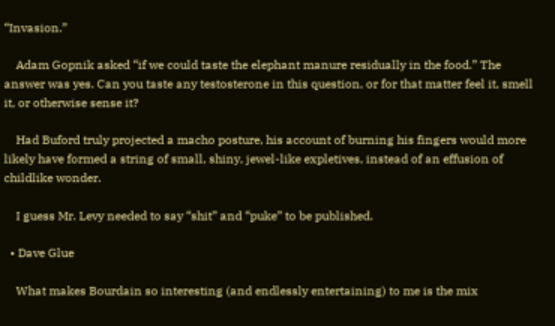“Invasion.”

    Adam Gopnik asked “if we could taste the elephant manure residually in the food.” The answer was yes. Can you taste any testosterone in this question, or for that matter feel it, smell it, or otherwise sense it?

    Had Buford truly projected a macho posture, his account of burning his fingers would more likely have formed a string of small, shiny, jewel-like expletives, instead of an effusion of childlike wonder.

    I guess Mr. Levy needed to say “shit” and “puke” to be published.

  • Dave Glue

    What makes Bourdain so interesting (and endlessly entertaining) to me is the mix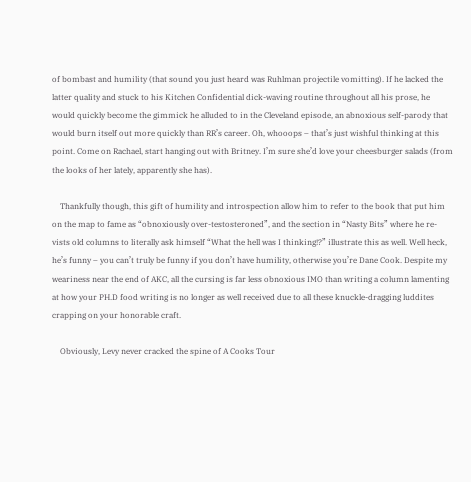of bombast and humility (that sound you just heard was Ruhlman projectile vomitting). If he lacked the latter quality and stuck to his Kitchen Confidential dick-waving routine throughout all his prose, he would quickly become the gimmick he alluded to in the Cleveland episode, an abnoxious self-parody that would burn itself out more quickly than RR’s career. Oh, whooops – that’s just wishful thinking at this point. Come on Rachael, start hanging out with Britney. I’m sure she’d love your cheesburger salads (from the looks of her lately, apparently she has).

    Thankfully though, this gift of humility and introspection allow him to refer to the book that put him on the map to fame as “obnoxiously over-testosteroned”, and the section in “Nasty Bits” where he re-vists old columns to literally ask himself “What the hell was I thinking!?” illustrate this as well. Well heck, he’s funny – you can’t truly be funny if you don’t have humility, otherwise you’re Dane Cook. Despite my weariness near the end of AKC, all the cursing is far less obnoxious IMO than writing a column lamenting at how your PH.D food writing is no longer as well received due to all these knuckle-dragging luddites crapping on your honorable craft.

    Obviously, Levy never cracked the spine of A Cooks Tour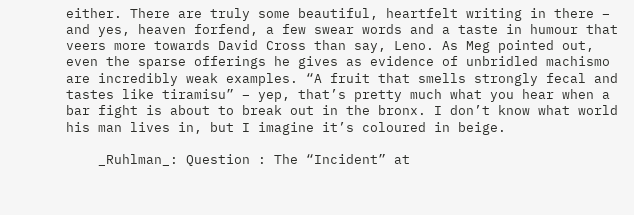either. There are truly some beautiful, heartfelt writing in there – and yes, heaven forfend, a few swear words and a taste in humour that veers more towards David Cross than say, Leno. As Meg pointed out, even the sparse offerings he gives as evidence of unbridled machismo are incredibly weak examples. “A fruit that smells strongly fecal and tastes like tiramisu” – yep, that’s pretty much what you hear when a bar fight is about to break out in the bronx. I don’t know what world his man lives in, but I imagine it’s coloured in beige.

    _Ruhlman_: Question : The “Incident” at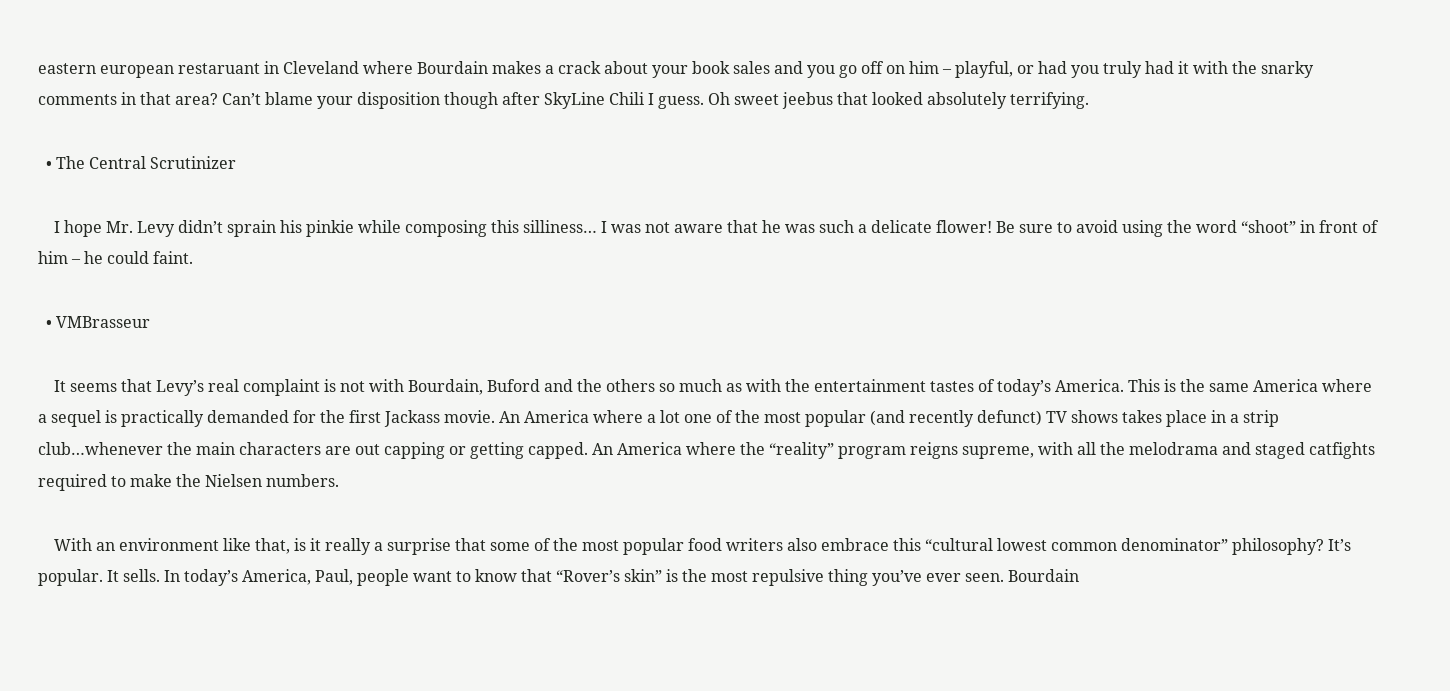eastern european restaruant in Cleveland where Bourdain makes a crack about your book sales and you go off on him – playful, or had you truly had it with the snarky comments in that area? Can’t blame your disposition though after SkyLine Chili I guess. Oh sweet jeebus that looked absolutely terrifying.

  • The Central Scrutinizer

    I hope Mr. Levy didn’t sprain his pinkie while composing this silliness… I was not aware that he was such a delicate flower! Be sure to avoid using the word “shoot” in front of him – he could faint.

  • VMBrasseur

    It seems that Levy’s real complaint is not with Bourdain, Buford and the others so much as with the entertainment tastes of today’s America. This is the same America where a sequel is practically demanded for the first Jackass movie. An America where a lot one of the most popular (and recently defunct) TV shows takes place in a strip club…whenever the main characters are out capping or getting capped. An America where the “reality” program reigns supreme, with all the melodrama and staged catfights required to make the Nielsen numbers.

    With an environment like that, is it really a surprise that some of the most popular food writers also embrace this “cultural lowest common denominator” philosophy? It’s popular. It sells. In today’s America, Paul, people want to know that “Rover’s skin” is the most repulsive thing you’ve ever seen. Bourdain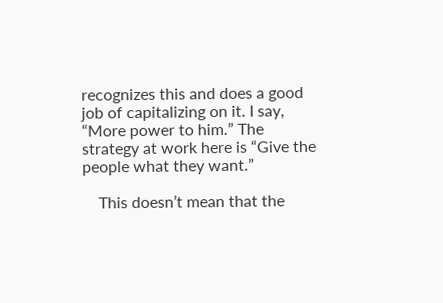recognizes this and does a good job of capitalizing on it. I say, “More power to him.” The strategy at work here is “Give the people what they want.”

    This doesn’t mean that the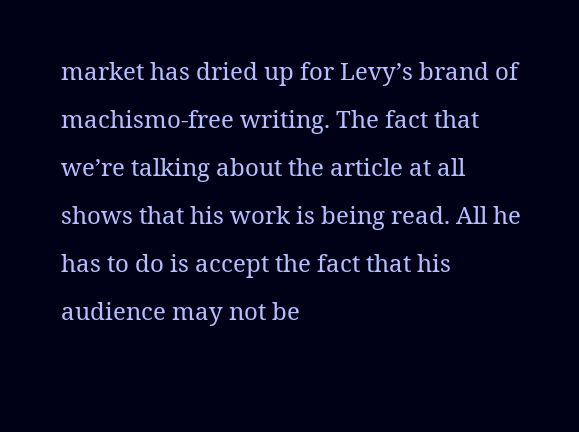market has dried up for Levy’s brand of machismo-free writing. The fact that we’re talking about the article at all shows that his work is being read. All he has to do is accept the fact that his audience may not be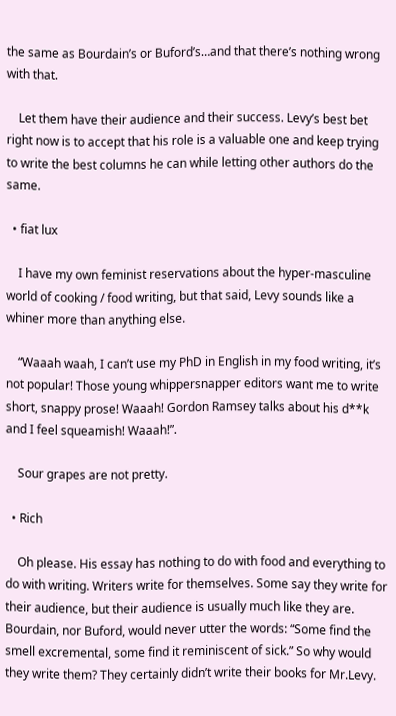the same as Bourdain’s or Buford’s…and that there’s nothing wrong with that.

    Let them have their audience and their success. Levy’s best bet right now is to accept that his role is a valuable one and keep trying to write the best columns he can while letting other authors do the same.

  • fiat lux

    I have my own feminist reservations about the hyper-masculine world of cooking / food writing, but that said, Levy sounds like a whiner more than anything else.

    “Waaah waah, I can’t use my PhD in English in my food writing, it’s not popular! Those young whippersnapper editors want me to write short, snappy prose! Waaah! Gordon Ramsey talks about his d**k and I feel squeamish! Waaah!”.

    Sour grapes are not pretty.

  • Rich

    Oh please. His essay has nothing to do with food and everything to do with writing. Writers write for themselves. Some say they write for their audience, but their audience is usually much like they are. Bourdain, nor Buford, would never utter the words: “Some find the smell excremental, some find it reminiscent of sick.” So why would they write them? They certainly didn’t write their books for Mr.Levy.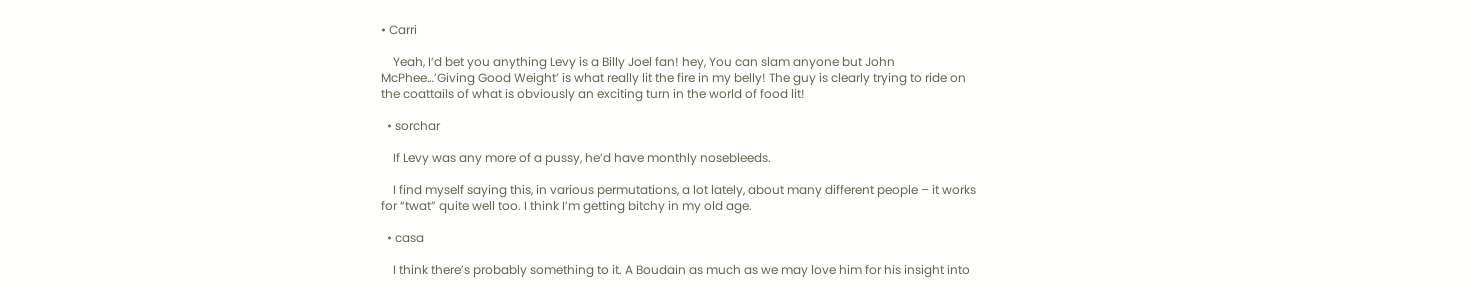• Carri

    Yeah, I’d bet you anything Levy is a Billy Joel fan! hey, You can slam anyone but John McPhee…’Giving Good Weight’ is what really lit the fire in my belly! The guy is clearly trying to ride on the coattails of what is obviously an exciting turn in the world of food lit!

  • sorchar

    If Levy was any more of a pussy, he’d have monthly nosebleeds.

    I find myself saying this, in various permutations, a lot lately, about many different people – it works for “twat” quite well too. I think I’m getting bitchy in my old age.

  • casa

    I think there’s probably something to it. A Boudain as much as we may love him for his insight into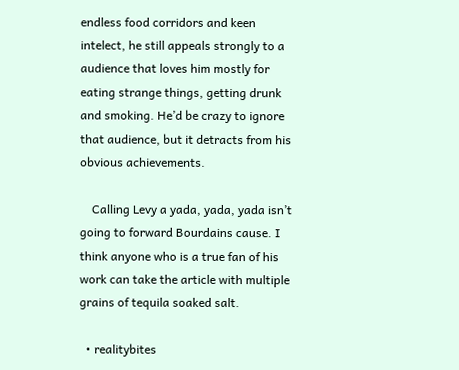endless food corridors and keen intelect, he still appeals strongly to a audience that loves him mostly for eating strange things, getting drunk and smoking. He’d be crazy to ignore that audience, but it detracts from his obvious achievements.

    Calling Levy a yada, yada, yada isn’t going to forward Bourdains cause. I think anyone who is a true fan of his work can take the article with multiple grains of tequila soaked salt.

  • realitybites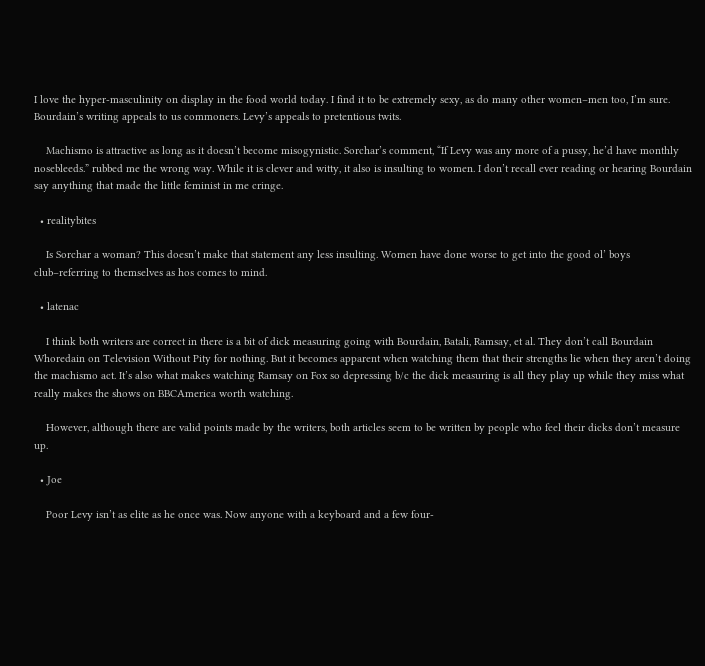I love the hyper-masculinity on display in the food world today. I find it to be extremely sexy, as do many other women–men too, I’m sure. Bourdain’s writing appeals to us commoners. Levy’s appeals to pretentious twits.

    Machismo is attractive as long as it doesn’t become misogynistic. Sorchar’s comment, “If Levy was any more of a pussy, he’d have monthly nosebleeds.” rubbed me the wrong way. While it is clever and witty, it also is insulting to women. I don’t recall ever reading or hearing Bourdain say anything that made the little feminist in me cringe.

  • realitybites

    Is Sorchar a woman? This doesn’t make that statement any less insulting. Women have done worse to get into the good ol’ boys club–referring to themselves as hos comes to mind.

  • latenac

    I think both writers are correct in there is a bit of dick measuring going with Bourdain, Batali, Ramsay, et al. They don’t call Bourdain Whoredain on Television Without Pity for nothing. But it becomes apparent when watching them that their strengths lie when they aren’t doing the machismo act. It’s also what makes watching Ramsay on Fox so depressing b/c the dick measuring is all they play up while they miss what really makes the shows on BBCAmerica worth watching.

    However, although there are valid points made by the writers, both articles seem to be written by people who feel their dicks don’t measure up.

  • Joe

    Poor Levy isn’t as elite as he once was. Now anyone with a keyboard and a few four-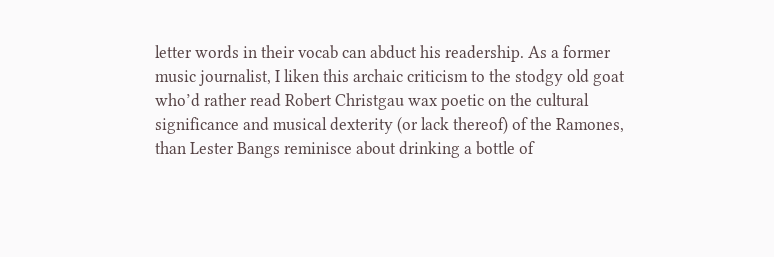letter words in their vocab can abduct his readership. As a former music journalist, I liken this archaic criticism to the stodgy old goat who’d rather read Robert Christgau wax poetic on the cultural significance and musical dexterity (or lack thereof) of the Ramones, than Lester Bangs reminisce about drinking a bottle of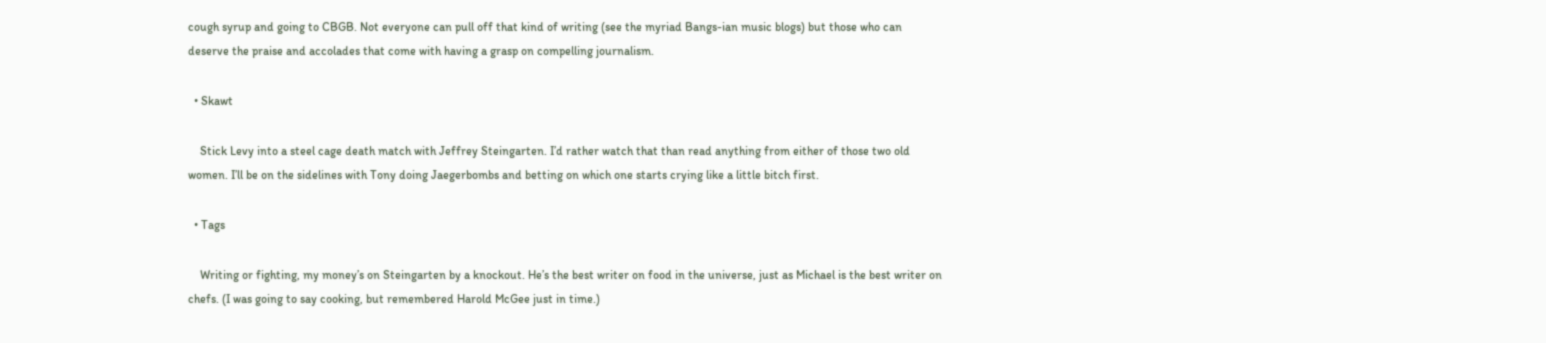cough syrup and going to CBGB. Not everyone can pull off that kind of writing (see the myriad Bangs-ian music blogs) but those who can deserve the praise and accolades that come with having a grasp on compelling journalism.

  • Skawt

    Stick Levy into a steel cage death match with Jeffrey Steingarten. I’d rather watch that than read anything from either of those two old women. I’ll be on the sidelines with Tony doing Jaegerbombs and betting on which one starts crying like a little bitch first.

  • Tags

    Writing or fighting, my money’s on Steingarten by a knockout. He’s the best writer on food in the universe, just as Michael is the best writer on chefs. (I was going to say cooking, but remembered Harold McGee just in time.)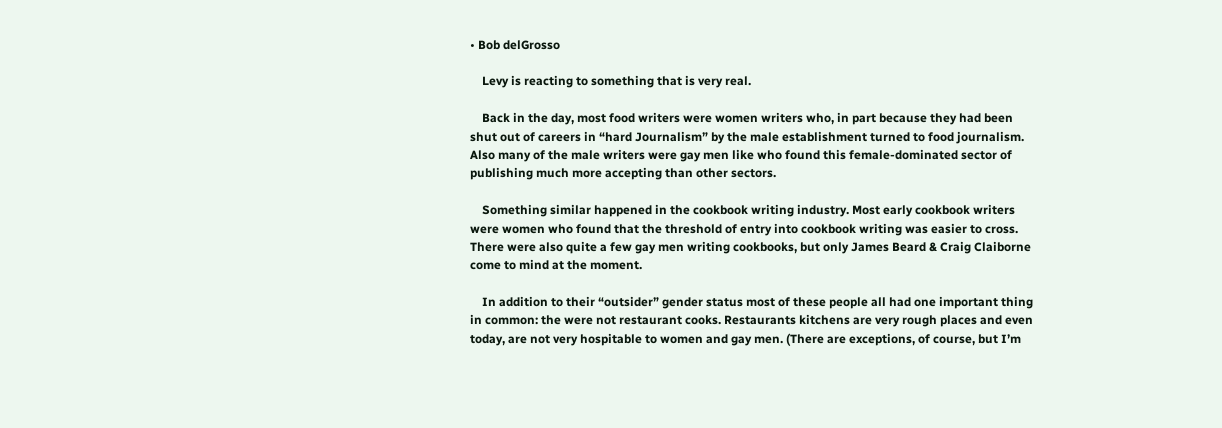• Bob delGrosso

    Levy is reacting to something that is very real.

    Back in the day, most food writers were women writers who, in part because they had been shut out of careers in “hard Journalism” by the male establishment turned to food journalism. Also many of the male writers were gay men like who found this female-dominated sector of publishing much more accepting than other sectors.

    Something similar happened in the cookbook writing industry. Most early cookbook writers were women who found that the threshold of entry into cookbook writing was easier to cross. There were also quite a few gay men writing cookbooks, but only James Beard & Craig Claiborne come to mind at the moment.

    In addition to their “outsider” gender status most of these people all had one important thing in common: the were not restaurant cooks. Restaurants kitchens are very rough places and even today, are not very hospitable to women and gay men. (There are exceptions, of course, but I’m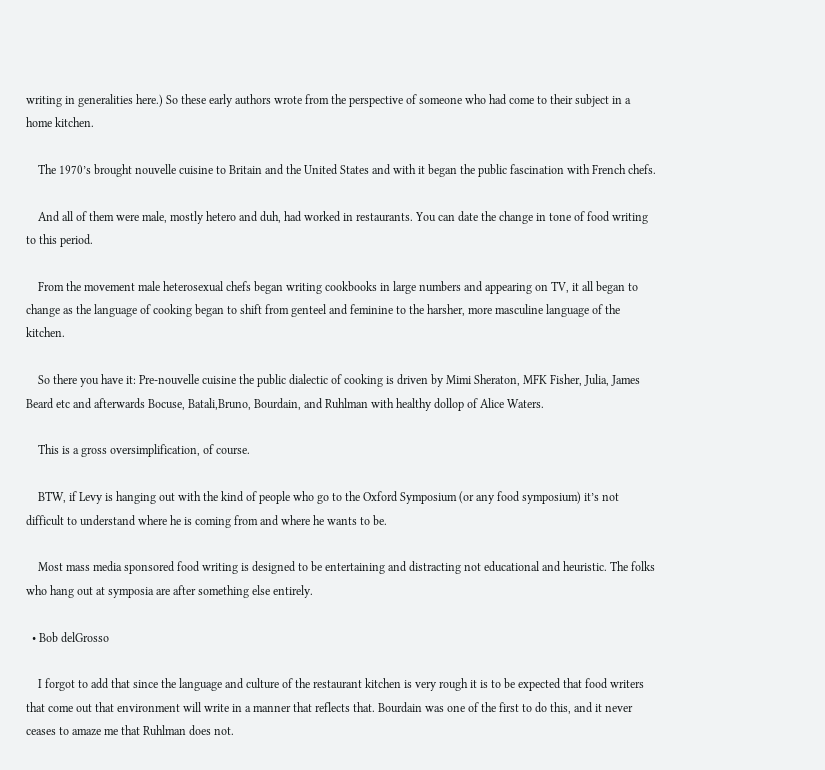writing in generalities here.) So these early authors wrote from the perspective of someone who had come to their subject in a home kitchen.

    The 1970’s brought nouvelle cuisine to Britain and the United States and with it began the public fascination with French chefs.

    And all of them were male, mostly hetero and duh, had worked in restaurants. You can date the change in tone of food writing to this period.

    From the movement male heterosexual chefs began writing cookbooks in large numbers and appearing on TV, it all began to change as the language of cooking began to shift from genteel and feminine to the harsher, more masculine language of the kitchen.

    So there you have it: Pre-nouvelle cuisine the public dialectic of cooking is driven by Mimi Sheraton, MFK Fisher, Julia, James Beard etc and afterwards Bocuse, Batali,Bruno, Bourdain, and Ruhlman with healthy dollop of Alice Waters.

    This is a gross oversimplification, of course.

    BTW, if Levy is hanging out with the kind of people who go to the Oxford Symposium (or any food symposium) it’s not difficult to understand where he is coming from and where he wants to be.

    Most mass media sponsored food writing is designed to be entertaining and distracting not educational and heuristic. The folks who hang out at symposia are after something else entirely.

  • Bob delGrosso

    I forgot to add that since the language and culture of the restaurant kitchen is very rough it is to be expected that food writers that come out that environment will write in a manner that reflects that. Bourdain was one of the first to do this, and it never ceases to amaze me that Ruhlman does not.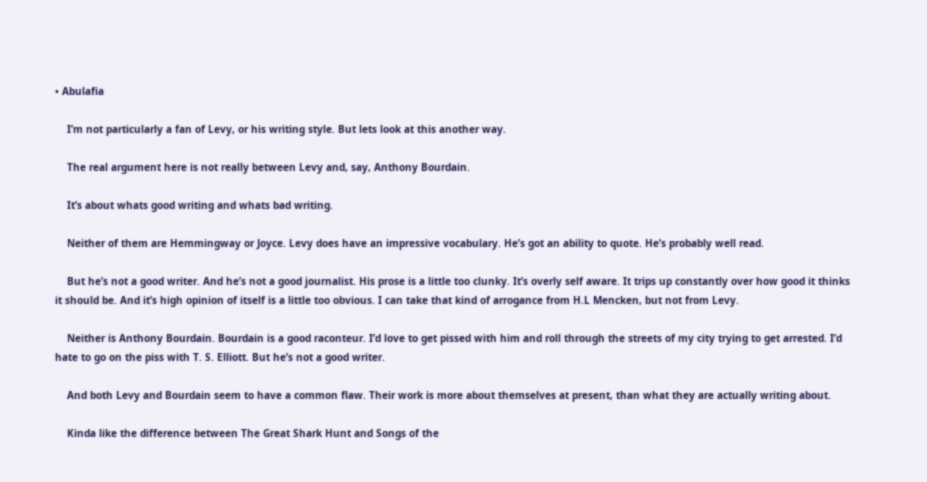• Abulafia

    I’m not particularly a fan of Levy, or his writing style. But lets look at this another way.

    The real argument here is not really between Levy and, say, Anthony Bourdain.

    It’s about whats good writing and whats bad writing.

    Neither of them are Hemmingway or Joyce. Levy does have an impressive vocabulary. He’s got an ability to quote. He’s probably well read.

    But he’s not a good writer. And he’s not a good journalist. His prose is a little too clunky. It’s overly self aware. It trips up constantly over how good it thinks it should be. And it’s high opinion of itself is a little too obvious. I can take that kind of arrogance from H.L Mencken, but not from Levy.

    Neither is Anthony Bourdain. Bourdain is a good raconteur. I’d love to get pissed with him and roll through the streets of my city trying to get arrested. I’d hate to go on the piss with T. S. Elliott. But he’s not a good writer.

    And both Levy and Bourdain seem to have a common flaw. Their work is more about themselves at present, than what they are actually writing about.

    Kinda like the difference between The Great Shark Hunt and Songs of the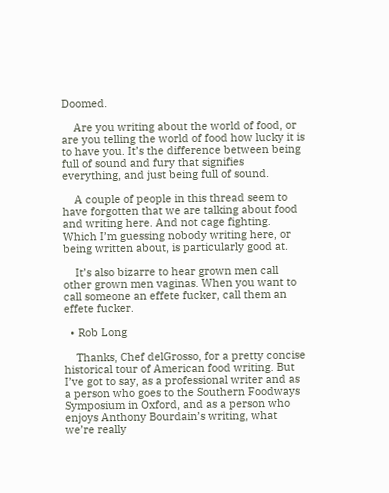Doomed.

    Are you writing about the world of food, or are you telling the world of food how lucky it is to have you. It’s the difference between being full of sound and fury that signifies everything, and just being full of sound.

    A couple of people in this thread seem to have forgotten that we are talking about food and writing here. And not cage fighting. Which I’m guessing nobody writing here, or being written about, is particularly good at.

    It’s also bizarre to hear grown men call other grown men vaginas. When you want to call someone an effete fucker, call them an effete fucker.

  • Rob Long

    Thanks, Chef delGrosso, for a pretty concise historical tour of American food writing. But I’ve got to say, as a professional writer and as a person who goes to the Southern Foodways Symposium in Oxford, and as a person who enjoys Anthony Bourdain’s writing, what we’re really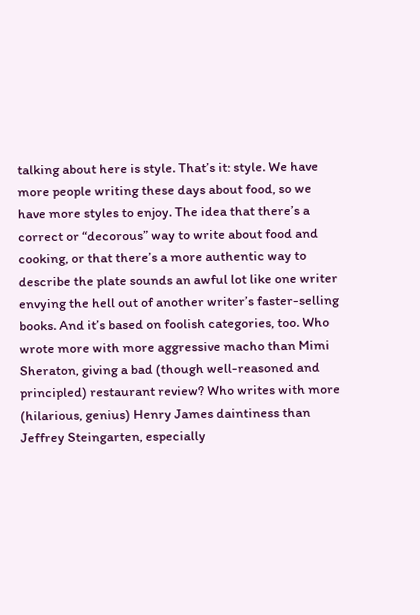talking about here is style. That’s it: style. We have more people writing these days about food, so we have more styles to enjoy. The idea that there’s a correct or “decorous” way to write about food and cooking, or that there’s a more authentic way to describe the plate sounds an awful lot like one writer envying the hell out of another writer’s faster-selling books. And it’s based on foolish categories, too. Who wrote more with more aggressive macho than Mimi Sheraton, giving a bad (though well-reasoned and principled) restaurant review? Who writes with more (hilarious, genius) Henry James daintiness than Jeffrey Steingarten, especially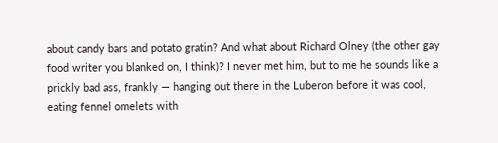about candy bars and potato gratin? And what about Richard Olney (the other gay food writer you blanked on, I think)? I never met him, but to me he sounds like a prickly bad ass, frankly — hanging out there in the Luberon before it was cool, eating fennel omelets with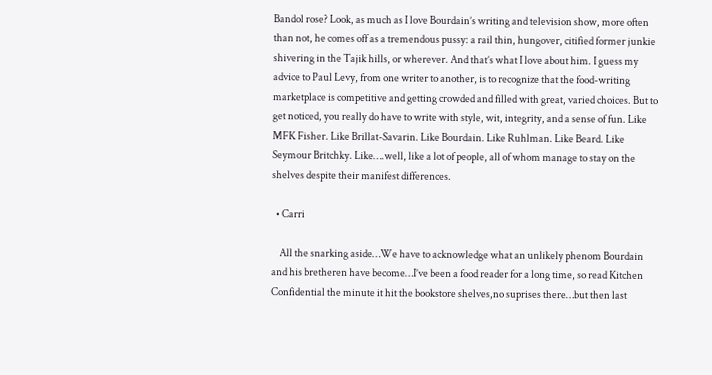Bandol rose? Look, as much as I love Bourdain’s writing and television show, more often than not, he comes off as a tremendous pussy: a rail thin, hungover, citified former junkie shivering in the Tajik hills, or wherever. And that’s what I love about him. I guess my advice to Paul Levy, from one writer to another, is to recognize that the food-writing marketplace is competitive and getting crowded and filled with great, varied choices. But to get noticed, you really do have to write with style, wit, integrity, and a sense of fun. Like MFK Fisher. Like Brillat-Savarin. Like Bourdain. Like Ruhlman. Like Beard. Like Seymour Britchky. Like….well, like a lot of people, all of whom manage to stay on the shelves despite their manifest differences.

  • Carri

    All the snarking aside…We have to acknowledge what an unlikely phenom Bourdain and his bretheren have become…I’ve been a food reader for a long time, so read Kitchen Confidential the minute it hit the bookstore shelves,no suprises there…but then last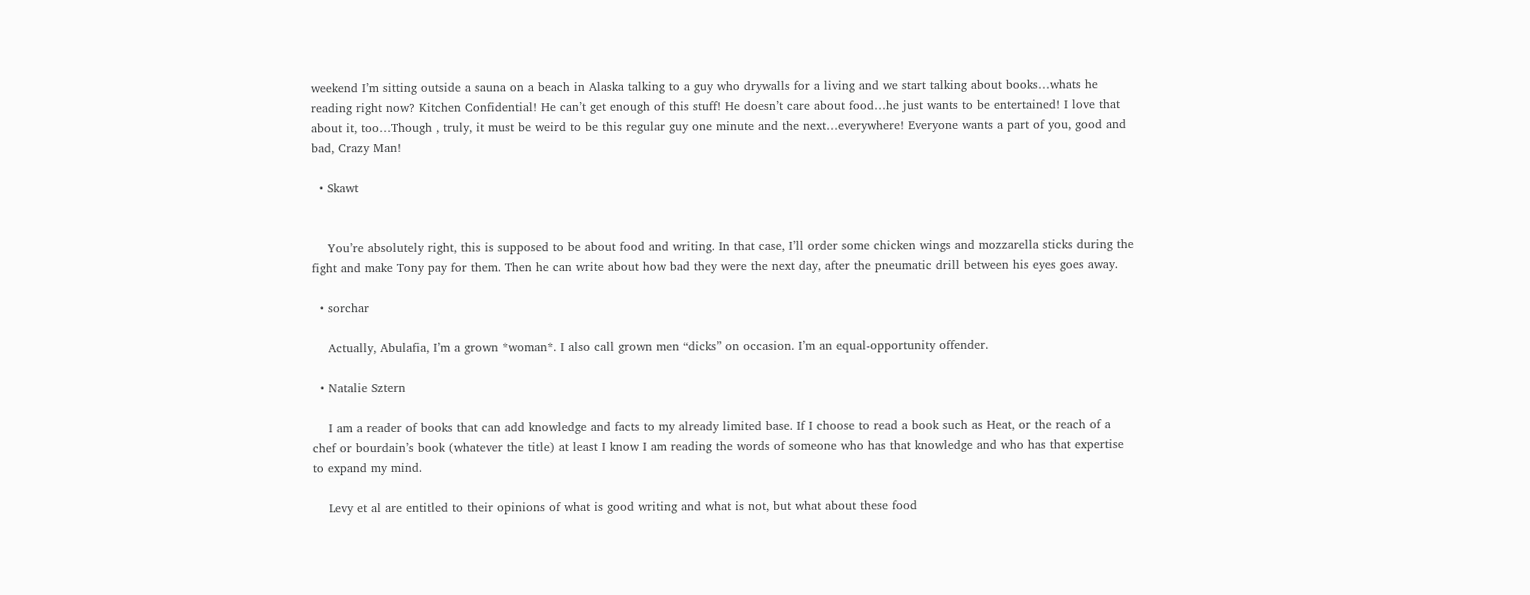weekend I’m sitting outside a sauna on a beach in Alaska talking to a guy who drywalls for a living and we start talking about books…whats he reading right now? Kitchen Confidential! He can’t get enough of this stuff! He doesn’t care about food…he just wants to be entertained! I love that about it, too…Though , truly, it must be weird to be this regular guy one minute and the next…everywhere! Everyone wants a part of you, good and bad, Crazy Man!

  • Skawt


    You’re absolutely right, this is supposed to be about food and writing. In that case, I’ll order some chicken wings and mozzarella sticks during the fight and make Tony pay for them. Then he can write about how bad they were the next day, after the pneumatic drill between his eyes goes away.

  • sorchar

    Actually, Abulafia, I’m a grown *woman*. I also call grown men “dicks” on occasion. I’m an equal-opportunity offender.

  • Natalie Sztern

    I am a reader of books that can add knowledge and facts to my already limited base. If I choose to read a book such as Heat, or the reach of a chef or bourdain’s book (whatever the title) at least I know I am reading the words of someone who has that knowledge and who has that expertise to expand my mind.

    Levy et al are entitled to their opinions of what is good writing and what is not, but what about these food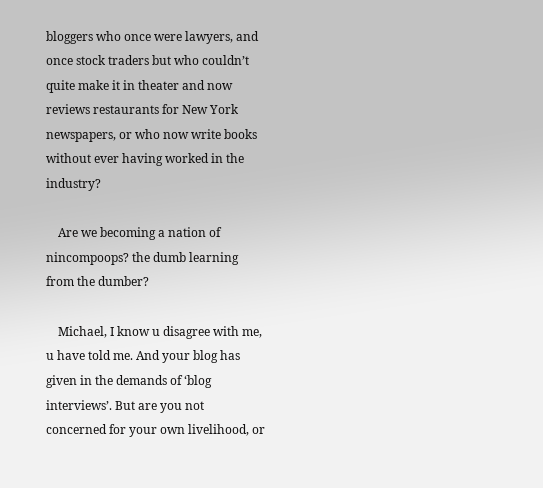bloggers who once were lawyers, and once stock traders but who couldn’t quite make it in theater and now reviews restaurants for New York newspapers, or who now write books without ever having worked in the industry?

    Are we becoming a nation of nincompoops? the dumb learning from the dumber?

    Michael, I know u disagree with me, u have told me. And your blog has given in the demands of ‘blog interviews’. But are you not concerned for your own livelihood, or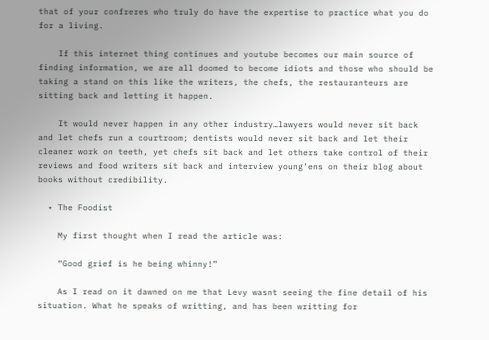that of your confreres who truly do have the expertise to practice what you do for a living.

    If this internet thing continues and youtube becomes our main source of finding information, we are all doomed to become idiots and those who should be taking a stand on this like the writers, the chefs, the restauranteurs are sitting back and letting it happen.

    It would never happen in any other industry…lawyers would never sit back and let chefs run a courtroom; dentists would never sit back and let their cleaner work on teeth, yet chefs sit back and let others take control of their reviews and food writers sit back and interview young’ens on their blog about books without credibility.

  • The Foodist

    My first thought when I read the article was:

    “Good grief is he being whinny!”

    As I read on it dawned on me that Levy wasnt seeing the fine detail of his situation. What he speaks of writting, and has been writting for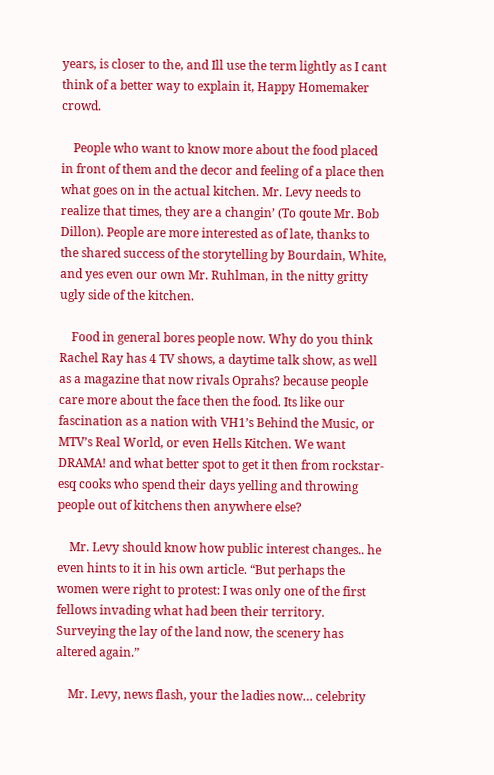years, is closer to the, and Ill use the term lightly as I cant think of a better way to explain it, Happy Homemaker crowd.

    People who want to know more about the food placed in front of them and the decor and feeling of a place then what goes on in the actual kitchen. Mr. Levy needs to realize that times, they are a changin’ (To qoute Mr. Bob Dillon). People are more interested as of late, thanks to the shared success of the storytelling by Bourdain, White, and yes even our own Mr. Ruhlman, in the nitty gritty ugly side of the kitchen.

    Food in general bores people now. Why do you think Rachel Ray has 4 TV shows, a daytime talk show, as well as a magazine that now rivals Oprahs? because people care more about the face then the food. Its like our fascination as a nation with VH1’s Behind the Music, or MTV’s Real World, or even Hells Kitchen. We want DRAMA! and what better spot to get it then from rockstar-esq cooks who spend their days yelling and throwing people out of kitchens then anywhere else?

    Mr. Levy should know how public interest changes.. he even hints to it in his own article. “But perhaps the women were right to protest: I was only one of the first fellows invading what had been their territory. Surveying the lay of the land now, the scenery has altered again.”

    Mr. Levy, news flash, your the ladies now… celebrity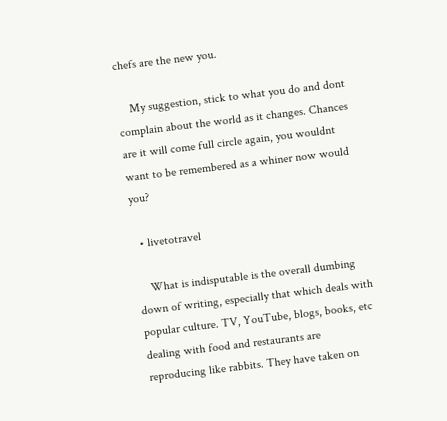chefs are the new you.

    My suggestion, stick to what you do and dont complain about the world as it changes. Chances are it will come full circle again, you wouldnt want to be remembered as a whiner now would you?

  • livetotravel

    What is indisputable is the overall dumbing down of writing, especially that which deals with popular culture. TV, YouTube, blogs, books, etc dealing with food and restaurants are reproducing like rabbits. They have taken on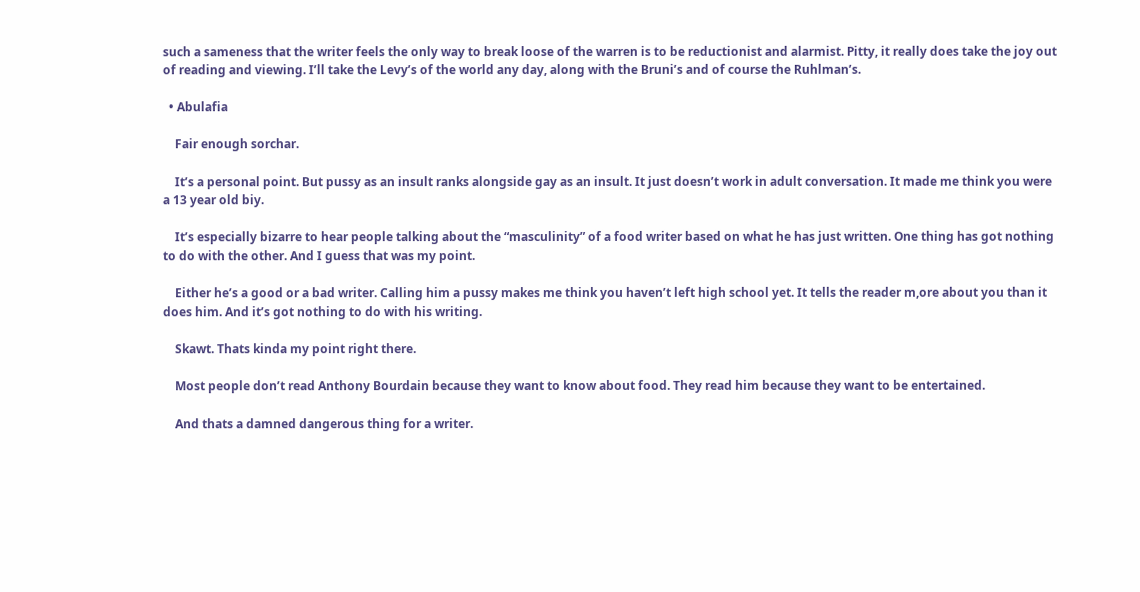such a sameness that the writer feels the only way to break loose of the warren is to be reductionist and alarmist. Pitty, it really does take the joy out of reading and viewing. I’ll take the Levy’s of the world any day, along with the Bruni’s and of course the Ruhlman’s.

  • Abulafia

    Fair enough sorchar.

    It’s a personal point. But pussy as an insult ranks alongside gay as an insult. It just doesn’t work in adult conversation. It made me think you were a 13 year old biy.

    It’s especially bizarre to hear people talking about the “masculinity” of a food writer based on what he has just written. One thing has got nothing to do with the other. And I guess that was my point.

    Either he’s a good or a bad writer. Calling him a pussy makes me think you haven’t left high school yet. It tells the reader m,ore about you than it does him. And it’s got nothing to do with his writing.

    Skawt. Thats kinda my point right there.

    Most people don’t read Anthony Bourdain because they want to know about food. They read him because they want to be entertained.

    And thats a damned dangerous thing for a writer.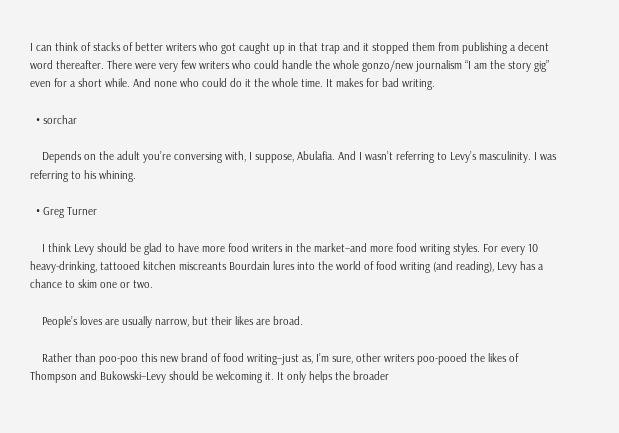I can think of stacks of better writers who got caught up in that trap and it stopped them from publishing a decent word thereafter. There were very few writers who could handle the whole gonzo/new journalism “I am the story gig” even for a short while. And none who could do it the whole time. It makes for bad writing.

  • sorchar

    Depends on the adult you’re conversing with, I suppose, Abulafia. And I wasn’t referring to Levy’s masculinity. I was referring to his whining.

  • Greg Turner

    I think Levy should be glad to have more food writers in the market–and more food writing styles. For every 10 heavy-drinking, tattooed kitchen miscreants Bourdain lures into the world of food writing (and reading), Levy has a chance to skim one or two.

    People’s loves are usually narrow, but their likes are broad.

    Rather than poo-poo this new brand of food writing–just as, I’m sure, other writers poo-pooed the likes of Thompson and Bukowski–Levy should be welcoming it. It only helps the broader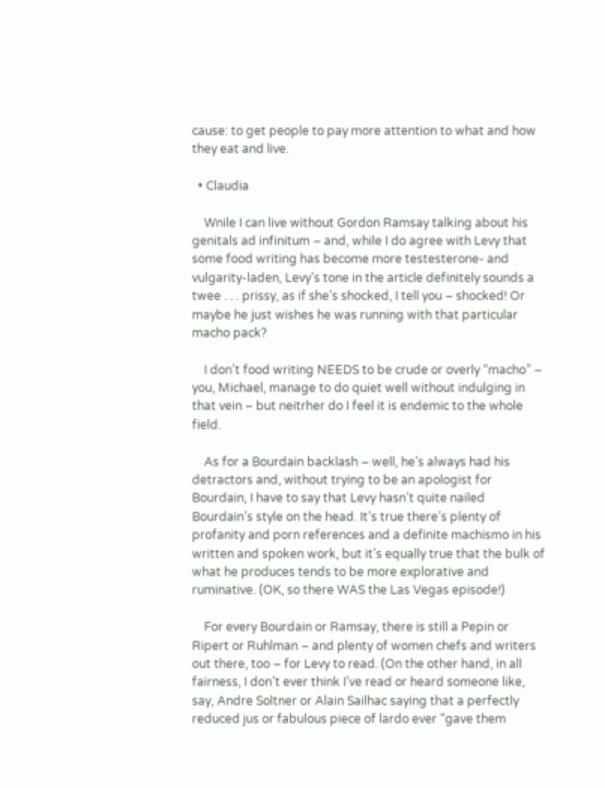cause: to get people to pay more attention to what and how they eat and live.

  • Claudia

    Wnile I can live without Gordon Ramsay talking about his genitals ad infinitum – and, while I do agree with Levy that some food writing has become more testesterone- and vulgarity-laden, Levy’s tone in the article definitely sounds a twee . . . prissy, as if she’s shocked, I tell you – shocked! Or maybe he just wishes he was running with that particular macho pack?

    I don’t food writing NEEDS to be crude or overly “macho” – you, Michael, manage to do quiet well without indulging in that vein – but neitrher do I feel it is endemic to the whole field.

    As for a Bourdain backlash – well, he’s always had his detractors and, without trying to be an apologist for Bourdain, I have to say that Levy hasn’t quite nailed Bourdain’s style on the head. It’s true there’s plenty of profanity and porn references and a definite machismo in his written and spoken work, but it’s equally true that the bulk of what he produces tends to be more explorative and ruminative. (OK, so there WAS the Las Vegas episode!)

    For every Bourdain or Ramsay, there is still a Pepin or Ripert or Ruhlman – and plenty of women chefs and writers out there, too – for Levy to read. (On the other hand, in all fairness, I don’t ever think I’ve read or heard someone like, say, Andre Soltner or Alain Sailhac saying that a perfectly reduced jus or fabulous piece of lardo ever “gave them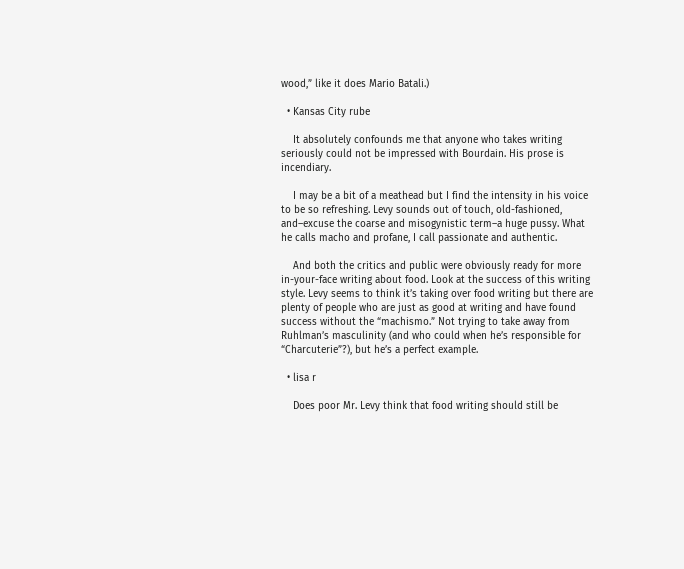wood,” like it does Mario Batali.)

  • Kansas City rube

    It absolutely confounds me that anyone who takes writing seriously could not be impressed with Bourdain. His prose is incendiary.

    I may be a bit of a meathead but I find the intensity in his voice to be so refreshing. Levy sounds out of touch, old-fashioned, and–excuse the coarse and misogynistic term–a huge pussy. What he calls macho and profane, I call passionate and authentic.

    And both the critics and public were obviously ready for more in-your-face writing about food. Look at the success of this writing style. Levy seems to think it’s taking over food writing but there are plenty of people who are just as good at writing and have found success without the “machismo.” Not trying to take away from Ruhlman’s masculinity (and who could when he’s responsible for “Charcuterie”?), but he’s a perfect example.

  • lisa r

    Does poor Mr. Levy think that food writing should still be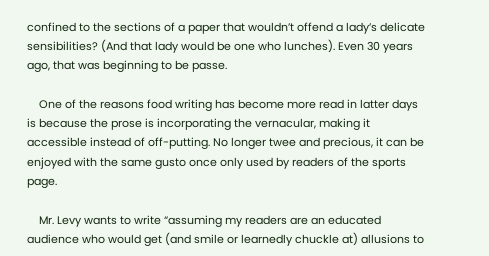confined to the sections of a paper that wouldn’t offend a lady’s delicate sensibilities? (And that lady would be one who lunches). Even 30 years ago, that was beginning to be passe.

    One of the reasons food writing has become more read in latter days is because the prose is incorporating the vernacular, making it accessible instead of off-putting. No longer twee and precious, it can be enjoyed with the same gusto once only used by readers of the sports page.

    Mr. Levy wants to write “assuming my readers are an educated audience who would get (and smile or learnedly chuckle at) allusions to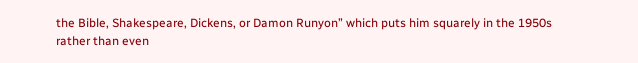the Bible, Shakespeare, Dickens, or Damon Runyon” which puts him squarely in the 1950s rather than even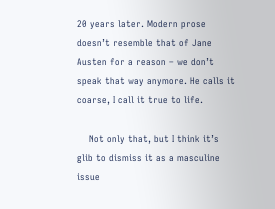20 years later. Modern prose doesn’t resemble that of Jane Austen for a reason – we don’t speak that way anymore. He calls it coarse, I call it true to life.

    Not only that, but I think it’s glib to dismiss it as a masculine issue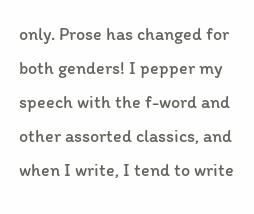only. Prose has changed for both genders! I pepper my speech with the f-word and other assorted classics, and when I write, I tend to write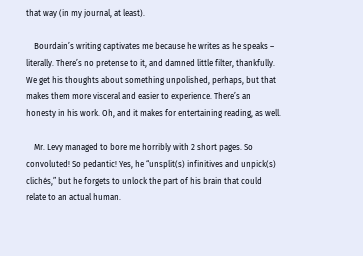that way (in my journal, at least).

    Bourdain’s writing captivates me because he writes as he speaks – literally. There’s no pretense to it, and damned little filter, thankfully. We get his thoughts about something unpolished, perhaps, but that makes them more visceral and easier to experience. There’s an honesty in his work. Oh, and it makes for entertaining reading, as well.

    Mr. Levy managed to bore me horribly with 2 short pages. So convoluted! So pedantic! Yes, he “unsplit(s) infinitives and unpick(s) clichés,” but he forgets to unlock the part of his brain that could relate to an actual human.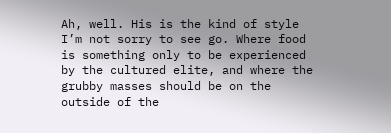Ah, well. His is the kind of style I’m not sorry to see go. Where food is something only to be experienced by the cultured elite, and where the grubby masses should be on the outside of the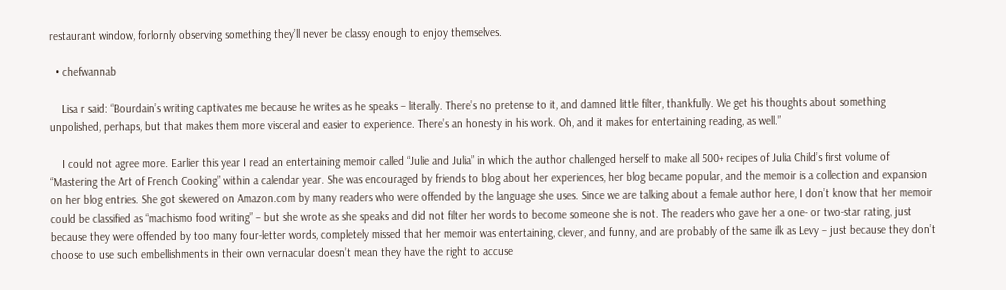restaurant window, forlornly observing something they’ll never be classy enough to enjoy themselves.

  • chefwannab

    Lisa r said: “Bourdain’s writing captivates me because he writes as he speaks – literally. There’s no pretense to it, and damned little filter, thankfully. We get his thoughts about something unpolished, perhaps, but that makes them more visceral and easier to experience. There’s an honesty in his work. Oh, and it makes for entertaining reading, as well.”

    I could not agree more. Earlier this year I read an entertaining memoir called “Julie and Julia” in which the author challenged herself to make all 500+ recipes of Julia Child’s first volume of “Mastering the Art of French Cooking” within a calendar year. She was encouraged by friends to blog about her experiences, her blog became popular, and the memoir is a collection and expansion on her blog entries. She got skewered on Amazon.com by many readers who were offended by the language she uses. Since we are talking about a female author here, I don’t know that her memoir could be classified as “machismo food writing” – but she wrote as she speaks and did not filter her words to become someone she is not. The readers who gave her a one- or two-star rating, just because they were offended by too many four-letter words, completely missed that her memoir was entertaining, clever, and funny, and are probably of the same ilk as Levy – just because they don’t choose to use such embellishments in their own vernacular doesn’t mean they have the right to accuse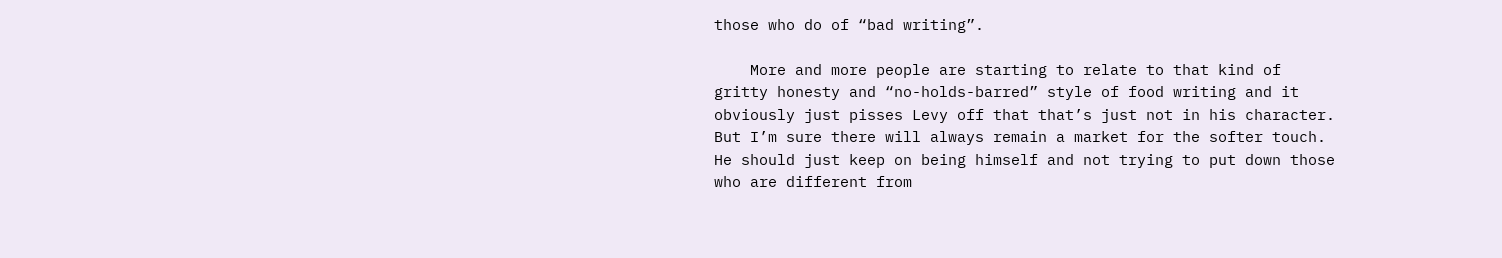those who do of “bad writing”.

    More and more people are starting to relate to that kind of gritty honesty and “no-holds-barred” style of food writing and it obviously just pisses Levy off that that’s just not in his character. But I’m sure there will always remain a market for the softer touch. He should just keep on being himself and not trying to put down those who are different from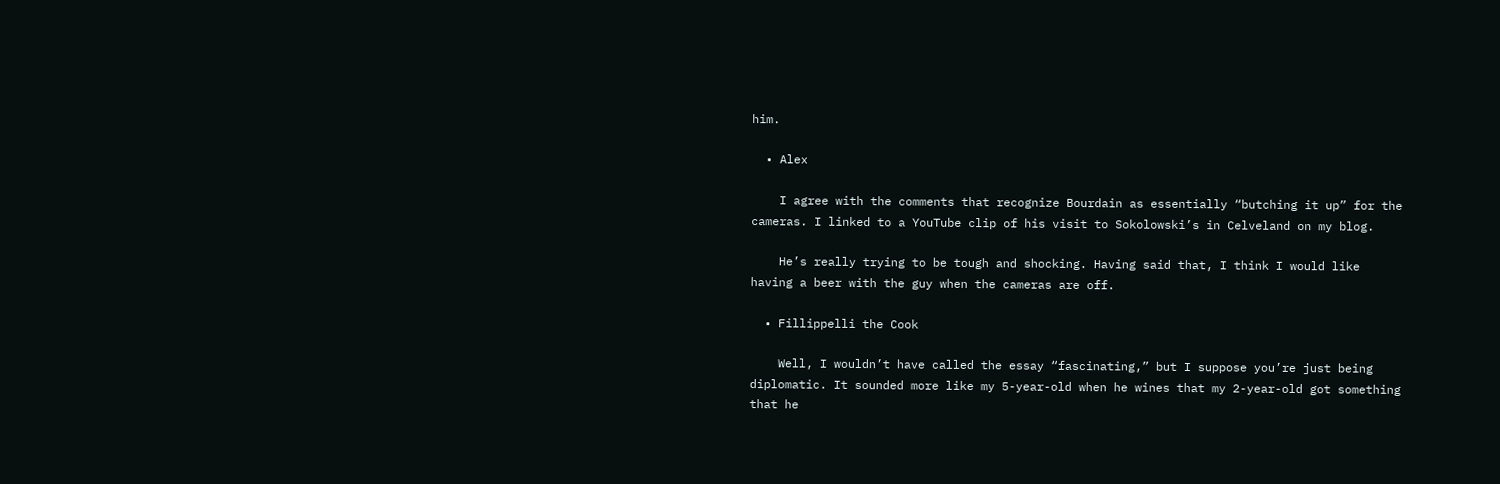him.

  • Alex

    I agree with the comments that recognize Bourdain as essentially “butching it up” for the cameras. I linked to a YouTube clip of his visit to Sokolowski’s in Celveland on my blog.

    He’s really trying to be tough and shocking. Having said that, I think I would like having a beer with the guy when the cameras are off.

  • Fillippelli the Cook

    Well, I wouldn’t have called the essay “fascinating,” but I suppose you’re just being diplomatic. It sounded more like my 5-year-old when he wines that my 2-year-old got something that he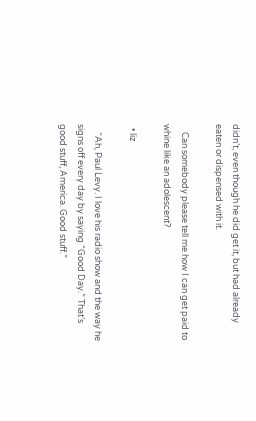didn’t, even though he did get it, but had already eaten or dispensed with it.

    Can somebody please tell me how I can get paid to whine like an adolescent?

  • liz

    “Ah, Paul Levy. I love his radio show and the way he signs off every day by saying “Good Day.” That’s good stuff, America. Good stuff.”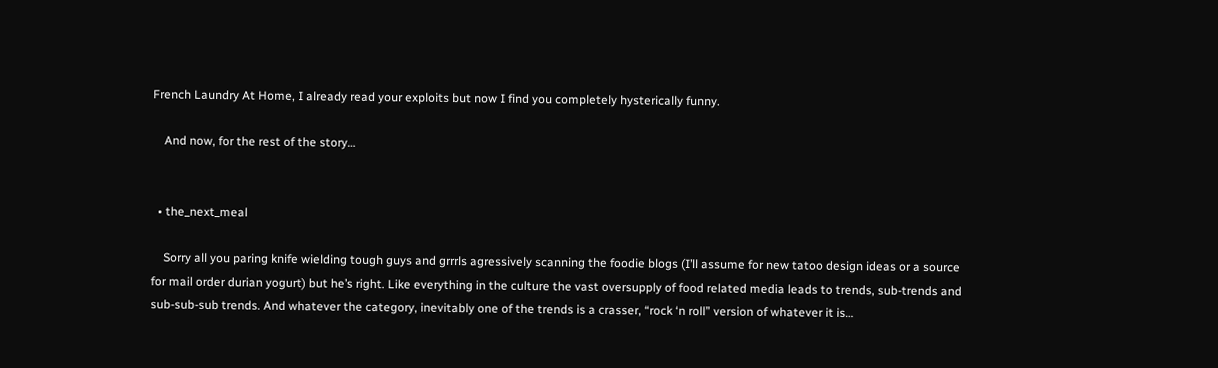French Laundry At Home, I already read your exploits but now I find you completely hysterically funny.

    And now, for the rest of the story…


  • the_next_meal

    Sorry all you paring knife wielding tough guys and grrrls agressively scanning the foodie blogs (I’ll assume for new tatoo design ideas or a source for mail order durian yogurt) but he’s right. Like everything in the culture the vast oversupply of food related media leads to trends, sub-trends and sub-sub-sub trends. And whatever the category, inevitably one of the trends is a crasser, “rock ‘n roll” version of whatever it is…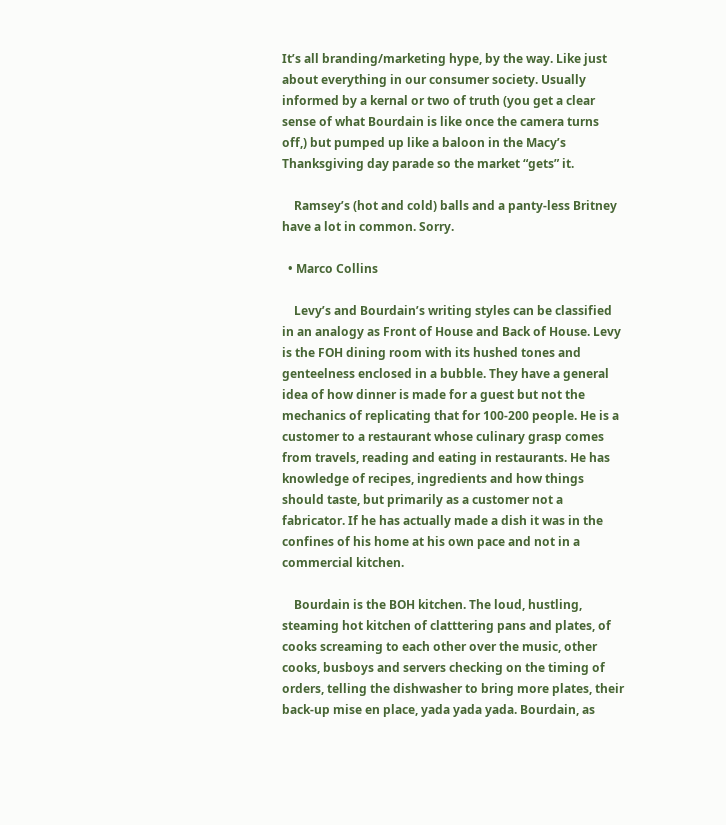It’s all branding/marketing hype, by the way. Like just about everything in our consumer society. Usually informed by a kernal or two of truth (you get a clear sense of what Bourdain is like once the camera turns off,) but pumped up like a baloon in the Macy’s Thanksgiving day parade so the market “gets” it.

    Ramsey’s (hot and cold) balls and a panty-less Britney have a lot in common. Sorry.

  • Marco Collins

    Levy’s and Bourdain’s writing styles can be classified in an analogy as Front of House and Back of House. Levy is the FOH dining room with its hushed tones and genteelness enclosed in a bubble. They have a general idea of how dinner is made for a guest but not the mechanics of replicating that for 100-200 people. He is a customer to a restaurant whose culinary grasp comes from travels, reading and eating in restaurants. He has knowledge of recipes, ingredients and how things should taste, but primarily as a customer not a fabricator. If he has actually made a dish it was in the confines of his home at his own pace and not in a commercial kitchen.

    Bourdain is the BOH kitchen. The loud, hustling, steaming hot kitchen of clatttering pans and plates, of cooks screaming to each other over the music, other cooks, busboys and servers checking on the timing of orders, telling the dishwasher to bring more plates, their back-up mise en place, yada yada yada. Bourdain, as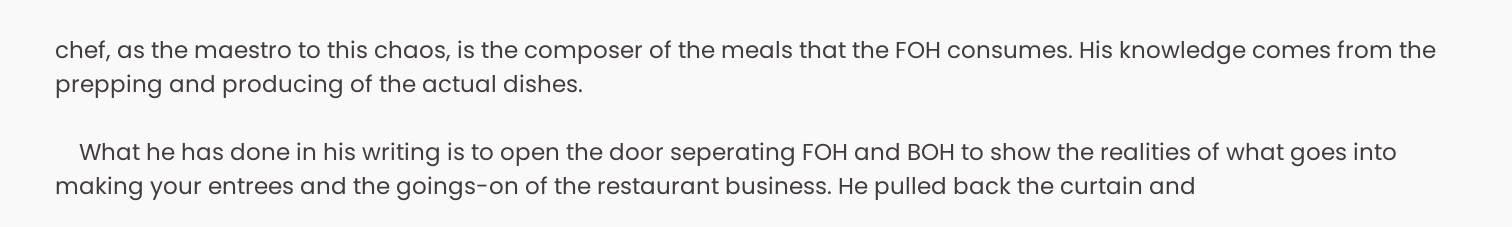chef, as the maestro to this chaos, is the composer of the meals that the FOH consumes. His knowledge comes from the prepping and producing of the actual dishes.

    What he has done in his writing is to open the door seperating FOH and BOH to show the realities of what goes into making your entrees and the goings-on of the restaurant business. He pulled back the curtain and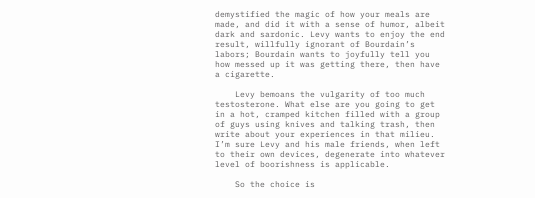demystified the magic of how your meals are made, and did it with a sense of humor, albeit dark and sardonic. Levy wants to enjoy the end result, willfully ignorant of Bourdain’s labors; Bourdain wants to joyfully tell you how messed up it was getting there, then have a cigarette.

    Levy bemoans the vulgarity of too much testosterone. What else are you going to get in a hot, cramped kitchen filled with a group of guys using knives and talking trash, then write about your experiences in that milieu. I’m sure Levy and his male friends, when left to their own devices, degenerate into whatever level of boorishness is applicable.

    So the choice is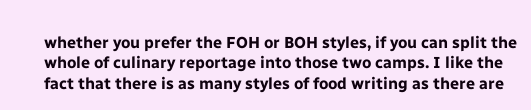whether you prefer the FOH or BOH styles, if you can split the whole of culinary reportage into those two camps. I like the fact that there is as many styles of food writing as there are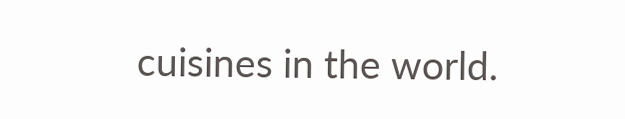cuisines in the world.